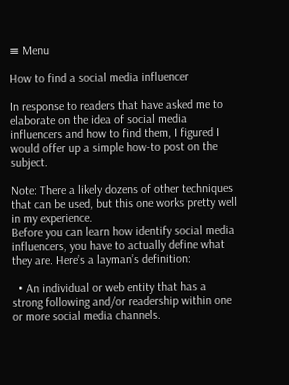≡ Menu

How to find a social media influencer

In response to readers that have asked me to elaborate on the idea of social media influencers and how to find them, I figured I would offer up a simple how-to post on the subject.

Note: There a likely dozens of other techniques that can be used, but this one works pretty well in my experience.
Before you can learn how identify social media influencers, you have to actually define what they are. Here’s a layman’s definition:

  • An individual or web entity that has a strong following and/or readership within one or more social media channels.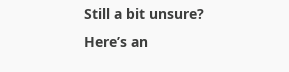Still a bit unsure? Here’s an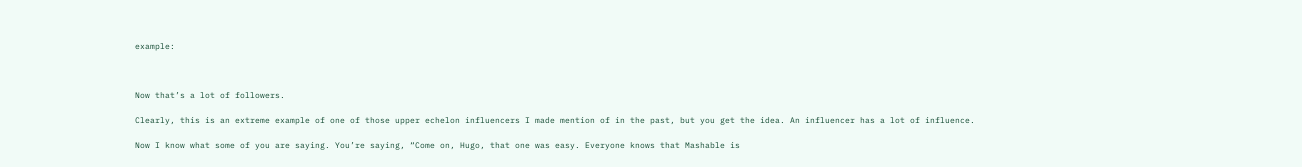example:



Now that’s a lot of followers.

Clearly, this is an extreme example of one of those upper echelon influencers I made mention of in the past, but you get the idea. An influencer has a lot of influence.

Now I know what some of you are saying. You’re saying, “Come on, Hugo, that one was easy. Everyone knows that Mashable is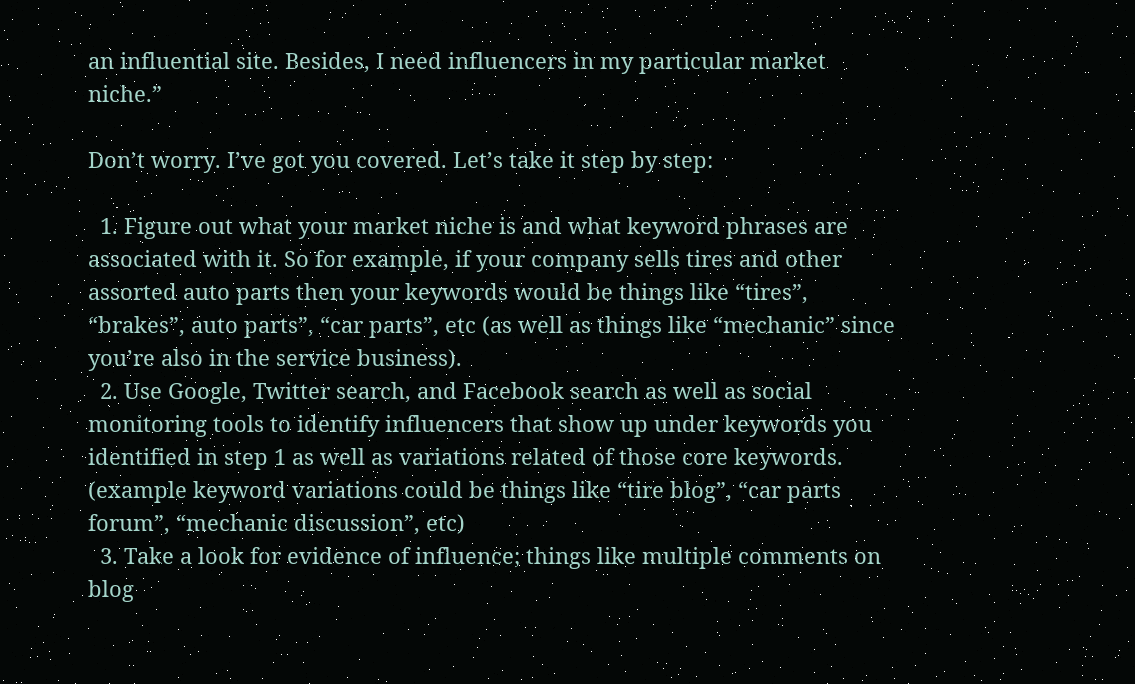an influential site. Besides, I need influencers in my particular market niche.”

Don’t worry. I’ve got you covered. Let’s take it step by step:

  1. Figure out what your market niche is and what keyword phrases are associated with it. So for example, if your company sells tires and other assorted auto parts then your keywords would be things like “tires”, “brakes”, auto parts”, “car parts”, etc (as well as things like “mechanic” since you’re also in the service business).
  2. Use Google, Twitter search, and Facebook search as well as social monitoring tools to identify influencers that show up under keywords you identified in step 1 as well as variations related of those core keywords. (example keyword variations could be things like “tire blog”, “car parts forum”, “mechanic discussion”, etc)
  3. Take a look for evidence of influence; things like multiple comments on blog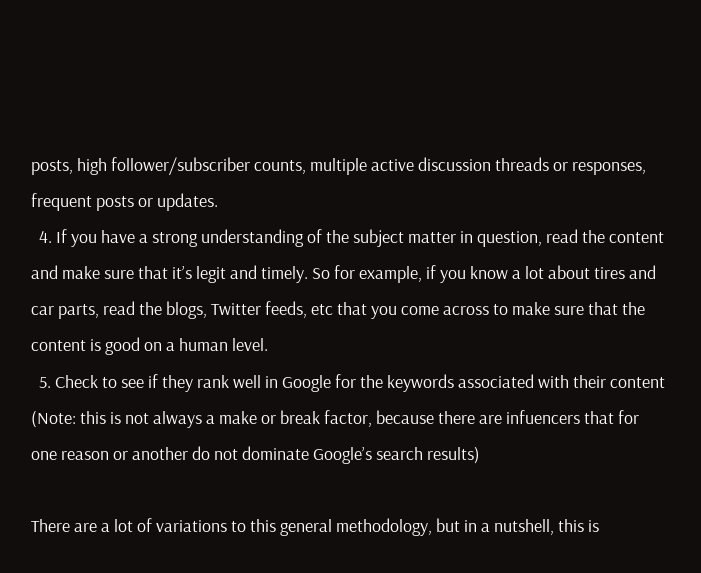posts, high follower/subscriber counts, multiple active discussion threads or responses, frequent posts or updates.
  4. If you have a strong understanding of the subject matter in question, read the content and make sure that it’s legit and timely. So for example, if you know a lot about tires and car parts, read the blogs, Twitter feeds, etc that you come across to make sure that the content is good on a human level.
  5. Check to see if they rank well in Google for the keywords associated with their content (Note: this is not always a make or break factor, because there are infuencers that for one reason or another do not dominate Google’s search results)

There are a lot of variations to this general methodology, but in a nutshell, this is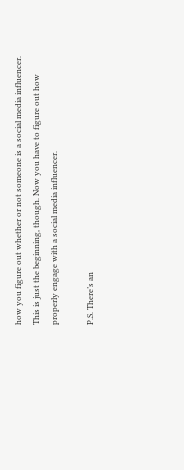how you figure out whether or not someone is a social media influencer. This is just the beginning, though. Now you have to figure out how properly engage with a social media influencer.

P.S. There’s an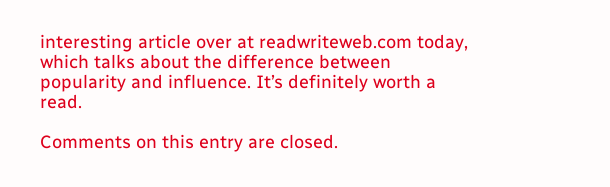interesting article over at readwriteweb.com today, which talks about the difference between popularity and influence. It’s definitely worth a read.

Comments on this entry are closed.